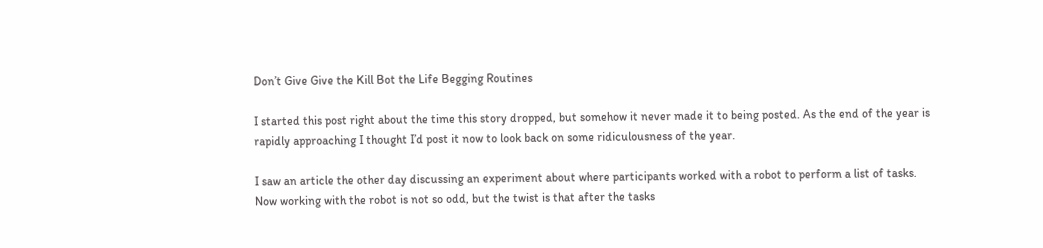Don’t Give Give the Kill Bot the Life Begging Routines

I started this post right about the time this story dropped, but somehow it never made it to being posted. As the end of the year is rapidly approaching I thought I’d post it now to look back on some ridiculousness of the year.

I saw an article the other day discussing an experiment about where participants worked with a robot to perform a list of tasks. Now working with the robot is not so odd, but the twist is that after the tasks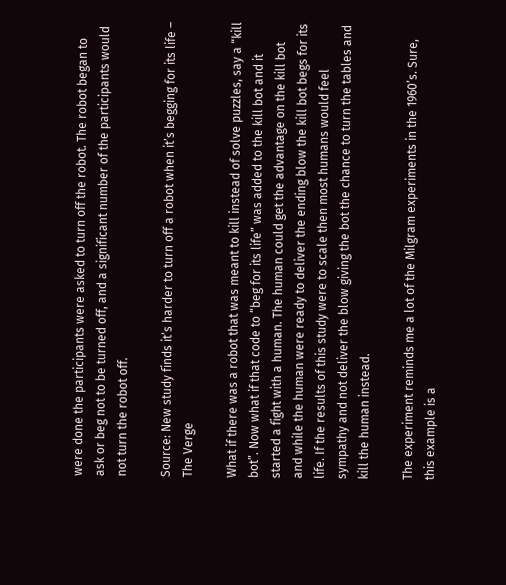were done the participants were asked to turn off the robot. The robot began to ask or beg not to be turned off, and a significant number of the participants would not turn the robot off.

Source: New study finds it’s harder to turn off a robot when it’s begging for its life – The Verge

What if there was a robot that was meant to kill instead of solve puzzles, say a “kill bot”. Now what if that code to “beg for its life” was added to the kill bot and it started a fight with a human. The human could get the advantage on the kill bot and while the human were ready to deliver the ending blow the kill bot begs for its life. If the results of this study were to scale then most humans would feel sympathy and not deliver the blow giving the bot the chance to turn the tables and kill the human instead.

The experiment reminds me a lot of the Milgram experiments in the 1960’s. Sure, this example is a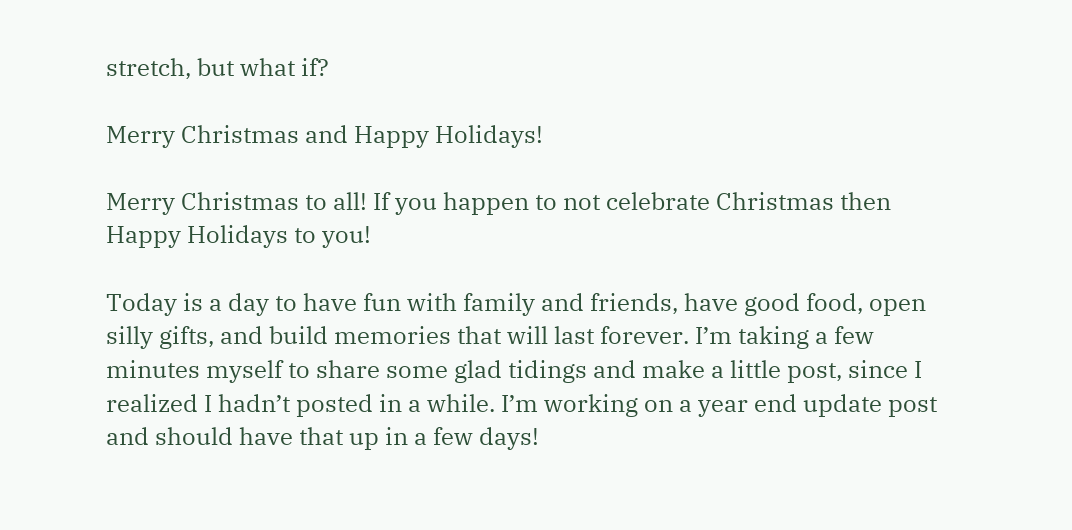stretch, but what if?

Merry Christmas and Happy Holidays!

Merry Christmas to all! If you happen to not celebrate Christmas then Happy Holidays to you!

Today is a day to have fun with family and friends, have good food, open silly gifts, and build memories that will last forever. I’m taking a few minutes myself to share some glad tidings and make a little post, since I realized I hadn’t posted in a while. I’m working on a year end update post and should have that up in a few days!